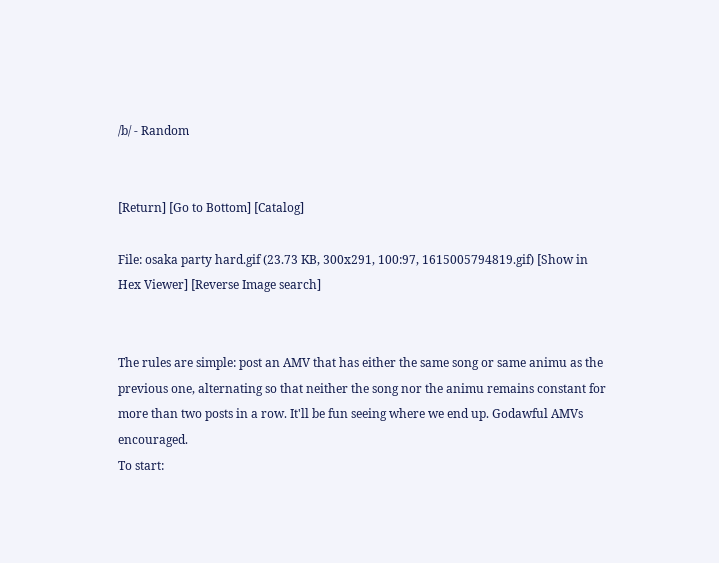/b/ - Random


[Return] [Go to Bottom] [Catalog]

File: osaka party hard.gif (23.73 KB, 300x291, 100:97, 1615005794819.gif) [Show in Hex Viewer] [Reverse Image search]


The rules are simple: post an AMV that has either the same song or same animu as the previous one, alternating so that neither the song nor the animu remains constant for more than two posts in a row. It'll be fun seeing where we end up. Godawful AMVs encouraged.
To start: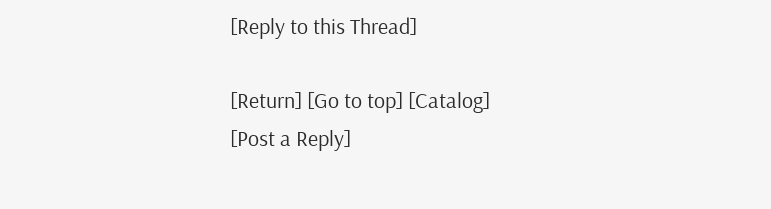[Reply to this Thread]

[Return] [Go to top] [Catalog]
[Post a Reply]